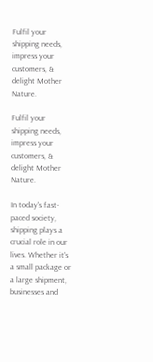Fulfil your shipping needs, impress your customers, & delight Mother Nature.

Fulfil your shipping needs, impress your customers, & delight Mother Nature.

In today's fast-paced society, shipping plays a crucial role in our lives. Whether it's a small package or a large shipment, businesses and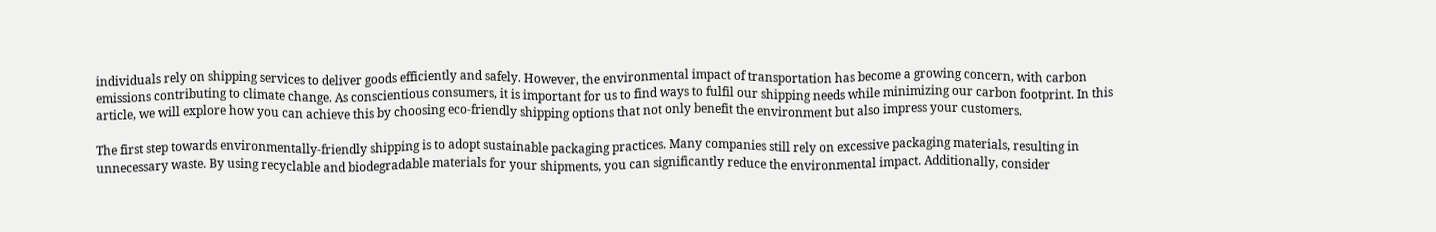individuals rely on shipping services to deliver goods efficiently and safely. However, the environmental impact of transportation has become a growing concern, with carbon emissions contributing to climate change. As conscientious consumers, it is important for us to find ways to fulfil our shipping needs while minimizing our carbon footprint. In this article, we will explore how you can achieve this by choosing eco-friendly shipping options that not only benefit the environment but also impress your customers.

The first step towards environmentally-friendly shipping is to adopt sustainable packaging practices. Many companies still rely on excessive packaging materials, resulting in unnecessary waste. By using recyclable and biodegradable materials for your shipments, you can significantly reduce the environmental impact. Additionally, consider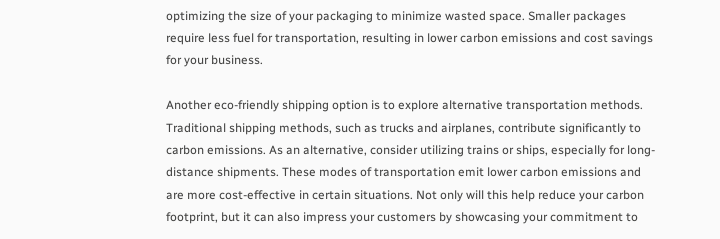optimizing the size of your packaging to minimize wasted space. Smaller packages require less fuel for transportation, resulting in lower carbon emissions and cost savings for your business.

Another eco-friendly shipping option is to explore alternative transportation methods. Traditional shipping methods, such as trucks and airplanes, contribute significantly to carbon emissions. As an alternative, consider utilizing trains or ships, especially for long-distance shipments. These modes of transportation emit lower carbon emissions and are more cost-effective in certain situations. Not only will this help reduce your carbon footprint, but it can also impress your customers by showcasing your commitment to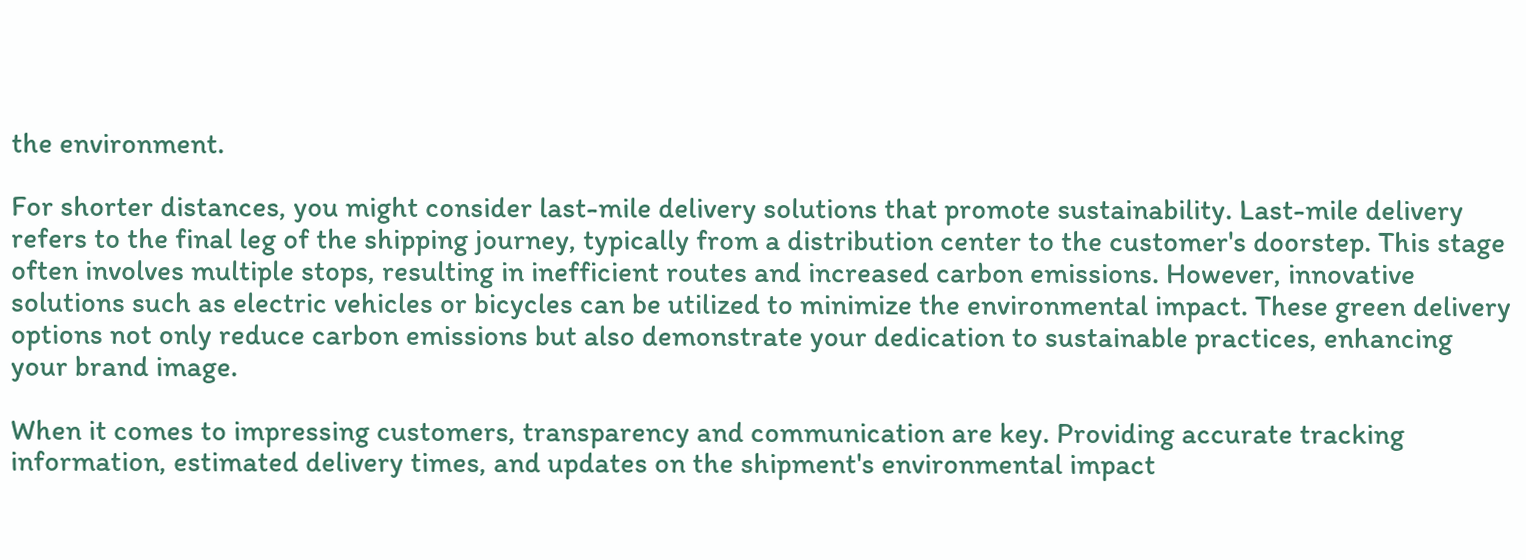the environment.

For shorter distances, you might consider last-mile delivery solutions that promote sustainability. Last-mile delivery refers to the final leg of the shipping journey, typically from a distribution center to the customer's doorstep. This stage often involves multiple stops, resulting in inefficient routes and increased carbon emissions. However, innovative solutions such as electric vehicles or bicycles can be utilized to minimize the environmental impact. These green delivery options not only reduce carbon emissions but also demonstrate your dedication to sustainable practices, enhancing your brand image.

When it comes to impressing customers, transparency and communication are key. Providing accurate tracking information, estimated delivery times, and updates on the shipment's environmental impact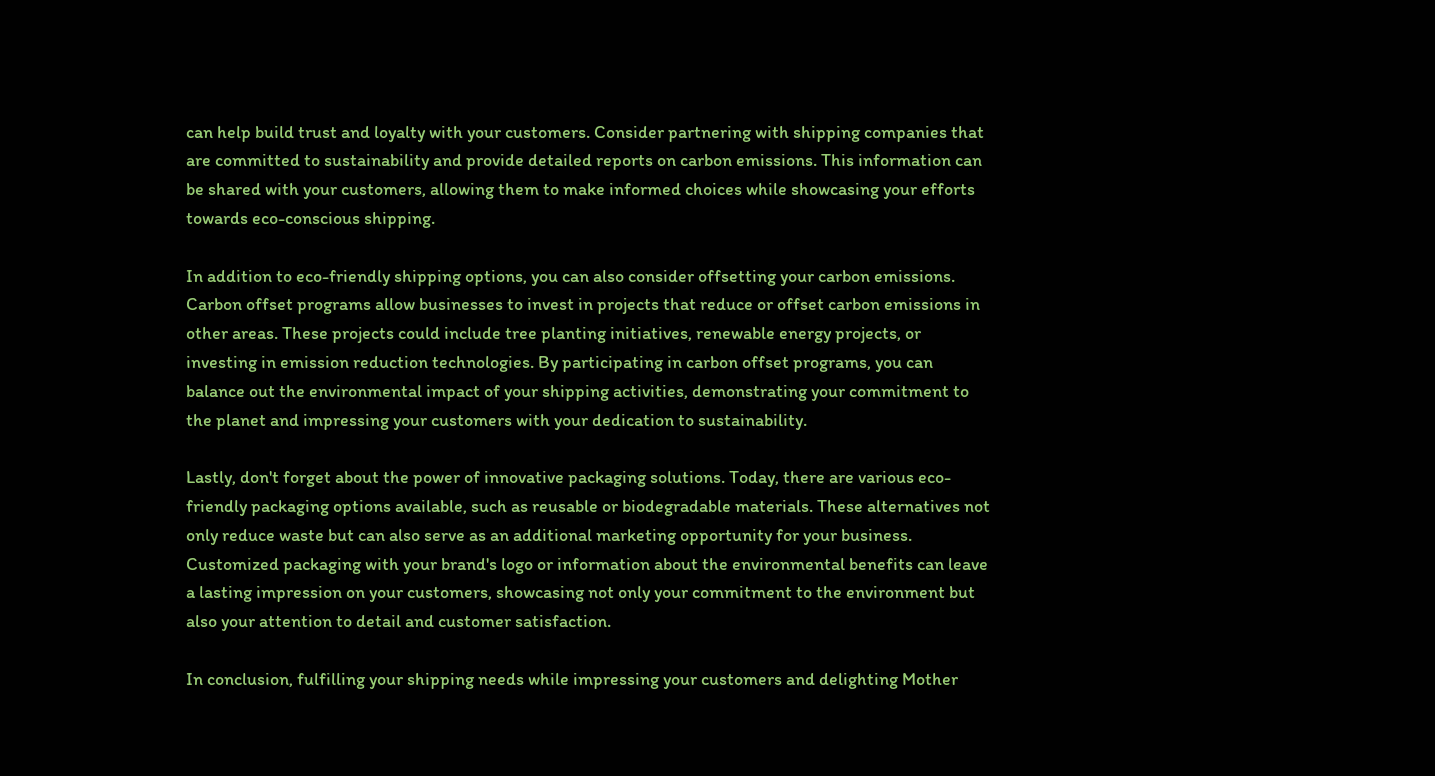can help build trust and loyalty with your customers. Consider partnering with shipping companies that are committed to sustainability and provide detailed reports on carbon emissions. This information can be shared with your customers, allowing them to make informed choices while showcasing your efforts towards eco-conscious shipping.

In addition to eco-friendly shipping options, you can also consider offsetting your carbon emissions. Carbon offset programs allow businesses to invest in projects that reduce or offset carbon emissions in other areas. These projects could include tree planting initiatives, renewable energy projects, or investing in emission reduction technologies. By participating in carbon offset programs, you can balance out the environmental impact of your shipping activities, demonstrating your commitment to the planet and impressing your customers with your dedication to sustainability.

Lastly, don't forget about the power of innovative packaging solutions. Today, there are various eco-friendly packaging options available, such as reusable or biodegradable materials. These alternatives not only reduce waste but can also serve as an additional marketing opportunity for your business. Customized packaging with your brand's logo or information about the environmental benefits can leave a lasting impression on your customers, showcasing not only your commitment to the environment but also your attention to detail and customer satisfaction.

In conclusion, fulfilling your shipping needs while impressing your customers and delighting Mother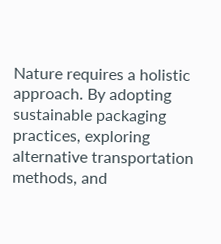Nature requires a holistic approach. By adopting sustainable packaging practices, exploring alternative transportation methods, and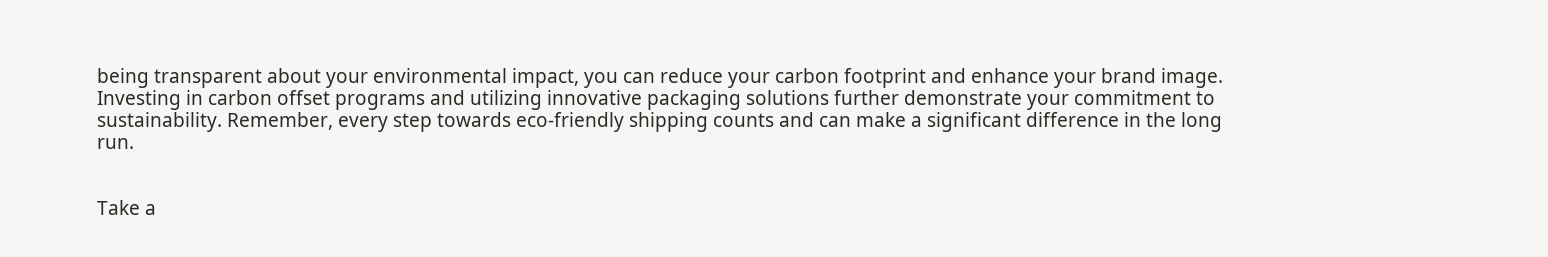being transparent about your environmental impact, you can reduce your carbon footprint and enhance your brand image. Investing in carbon offset programs and utilizing innovative packaging solutions further demonstrate your commitment to sustainability. Remember, every step towards eco-friendly shipping counts and can make a significant difference in the long run.


Take a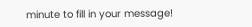minute to fill in your message!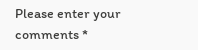Please enter your comments *